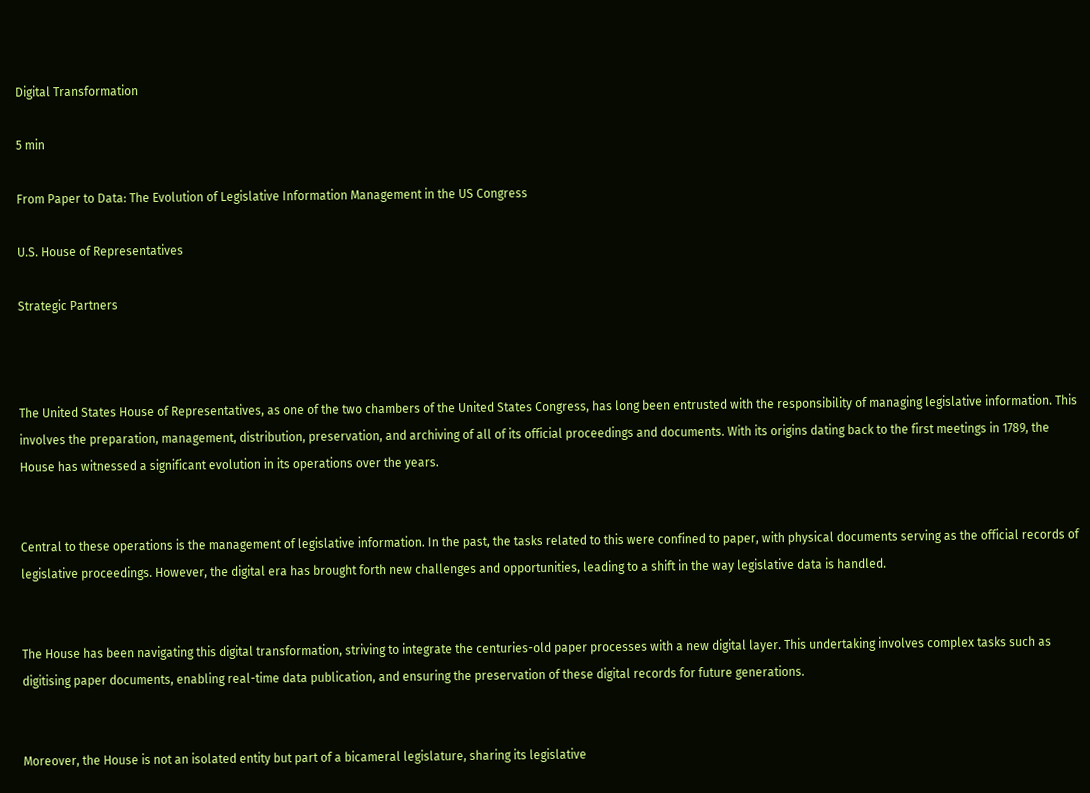Digital Transformation

5 min

From Paper to Data: The Evolution of Legislative Information Management in the US Congress

U.S. House of Representatives

Strategic Partners



The United States House of Representatives, as one of the two chambers of the United States Congress, has long been entrusted with the responsibility of managing legislative information. This involves the preparation, management, distribution, preservation, and archiving of all of its official proceedings and documents. With its origins dating back to the first meetings in 1789, the House has witnessed a significant evolution in its operations over the years.


Central to these operations is the management of legislative information. In the past, the tasks related to this were confined to paper, with physical documents serving as the official records of legislative proceedings. However, the digital era has brought forth new challenges and opportunities, leading to a shift in the way legislative data is handled.


The House has been navigating this digital transformation, striving to integrate the centuries-old paper processes with a new digital layer. This undertaking involves complex tasks such as digitising paper documents, enabling real-time data publication, and ensuring the preservation of these digital records for future generations.


Moreover, the House is not an isolated entity but part of a bicameral legislature, sharing its legislative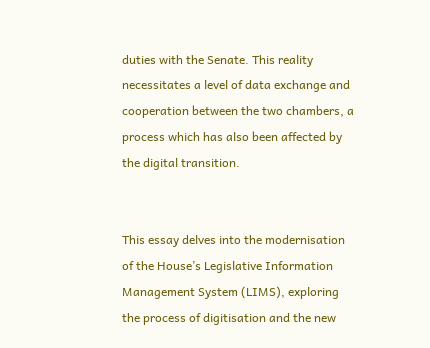duties with the Senate. This reality necessitates a level of data exchange and cooperation between the two chambers, a process which has also been affected by the digital transition.


This essay delves into the modernisation of the House’s Legislative Information Management System (LIMS), exploring the process of digitisation and the new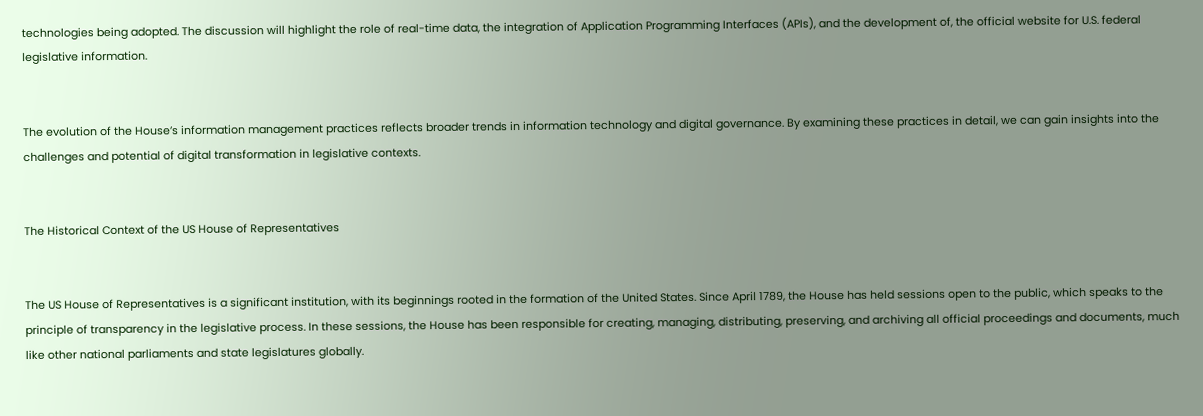technologies being adopted. The discussion will highlight the role of real-time data, the integration of Application Programming Interfaces (APIs), and the development of, the official website for U.S. federal legislative information.


The evolution of the House’s information management practices reflects broader trends in information technology and digital governance. By examining these practices in detail, we can gain insights into the challenges and potential of digital transformation in legislative contexts.


The Historical Context of the US House of Representatives


The US House of Representatives is a significant institution, with its beginnings rooted in the formation of the United States. Since April 1789, the House has held sessions open to the public, which speaks to the principle of transparency in the legislative process. In these sessions, the House has been responsible for creating, managing, distributing, preserving, and archiving all official proceedings and documents, much like other national parliaments and state legislatures globally.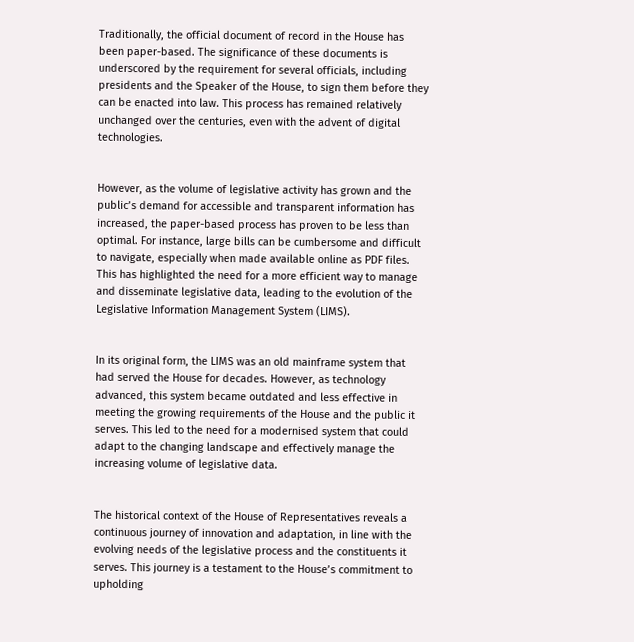Traditionally, the official document of record in the House has been paper-based. The significance of these documents is underscored by the requirement for several officials, including presidents and the Speaker of the House, to sign them before they can be enacted into law. This process has remained relatively unchanged over the centuries, even with the advent of digital technologies.


However, as the volume of legislative activity has grown and the public’s demand for accessible and transparent information has increased, the paper-based process has proven to be less than optimal. For instance, large bills can be cumbersome and difficult to navigate, especially when made available online as PDF files. This has highlighted the need for a more efficient way to manage and disseminate legislative data, leading to the evolution of the Legislative Information Management System (LIMS).


In its original form, the LIMS was an old mainframe system that had served the House for decades. However, as technology advanced, this system became outdated and less effective in meeting the growing requirements of the House and the public it serves. This led to the need for a modernised system that could adapt to the changing landscape and effectively manage the increasing volume of legislative data.


The historical context of the House of Representatives reveals a continuous journey of innovation and adaptation, in line with the evolving needs of the legislative process and the constituents it serves. This journey is a testament to the House’s commitment to upholding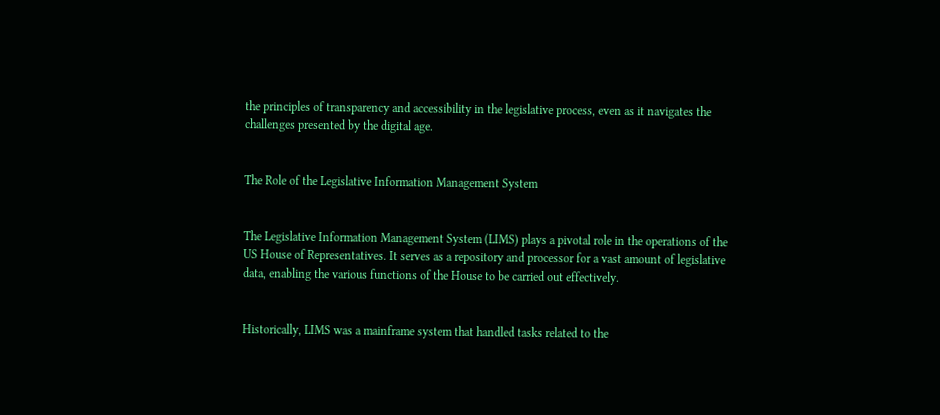the principles of transparency and accessibility in the legislative process, even as it navigates the challenges presented by the digital age.


The Role of the Legislative Information Management System


The Legislative Information Management System (LIMS) plays a pivotal role in the operations of the US House of Representatives. It serves as a repository and processor for a vast amount of legislative data, enabling the various functions of the House to be carried out effectively.


Historically, LIMS was a mainframe system that handled tasks related to the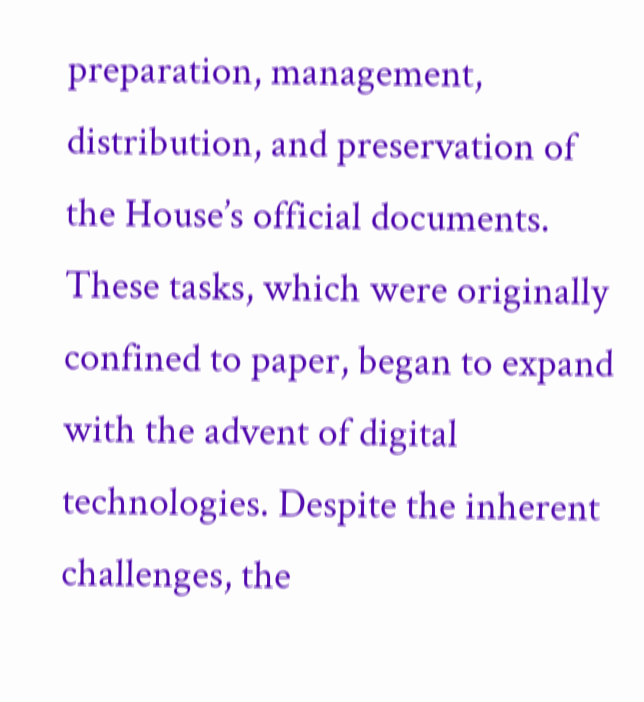preparation, management, distribution, and preservation of the House’s official documents. These tasks, which were originally confined to paper, began to expand with the advent of digital technologies. Despite the inherent challenges, the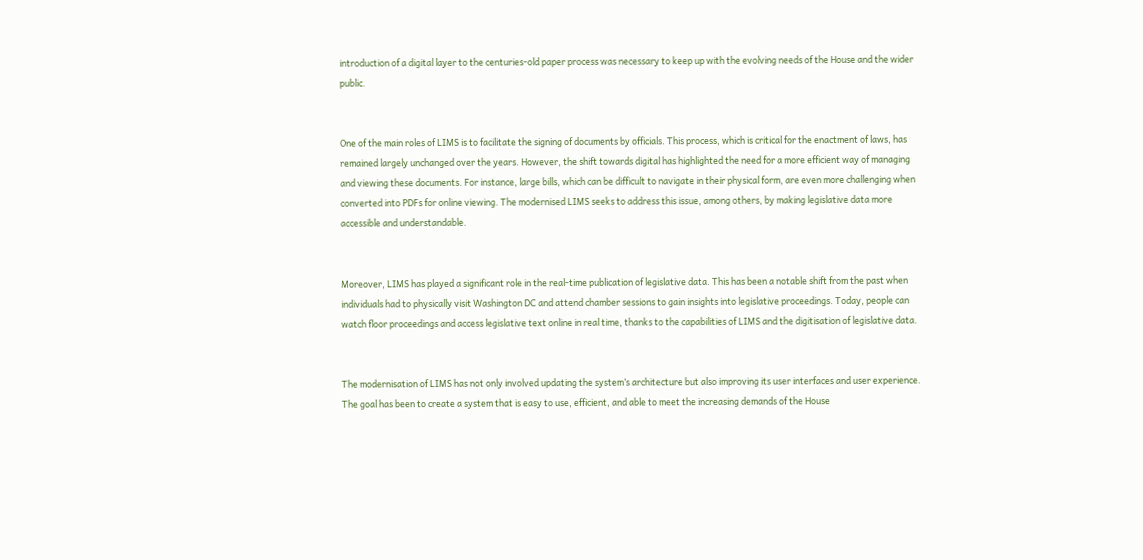introduction of a digital layer to the centuries-old paper process was necessary to keep up with the evolving needs of the House and the wider public.


One of the main roles of LIMS is to facilitate the signing of documents by officials. This process, which is critical for the enactment of laws, has remained largely unchanged over the years. However, the shift towards digital has highlighted the need for a more efficient way of managing and viewing these documents. For instance, large bills, which can be difficult to navigate in their physical form, are even more challenging when converted into PDFs for online viewing. The modernised LIMS seeks to address this issue, among others, by making legislative data more accessible and understandable.


Moreover, LIMS has played a significant role in the real-time publication of legislative data. This has been a notable shift from the past when individuals had to physically visit Washington DC and attend chamber sessions to gain insights into legislative proceedings. Today, people can watch floor proceedings and access legislative text online in real time, thanks to the capabilities of LIMS and the digitisation of legislative data.


The modernisation of LIMS has not only involved updating the system’s architecture but also improving its user interfaces and user experience. The goal has been to create a system that is easy to use, efficient, and able to meet the increasing demands of the House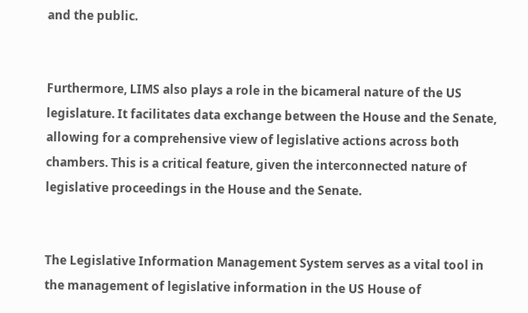and the public.


Furthermore, LIMS also plays a role in the bicameral nature of the US legislature. It facilitates data exchange between the House and the Senate, allowing for a comprehensive view of legislative actions across both chambers. This is a critical feature, given the interconnected nature of legislative proceedings in the House and the Senate.


The Legislative Information Management System serves as a vital tool in the management of legislative information in the US House of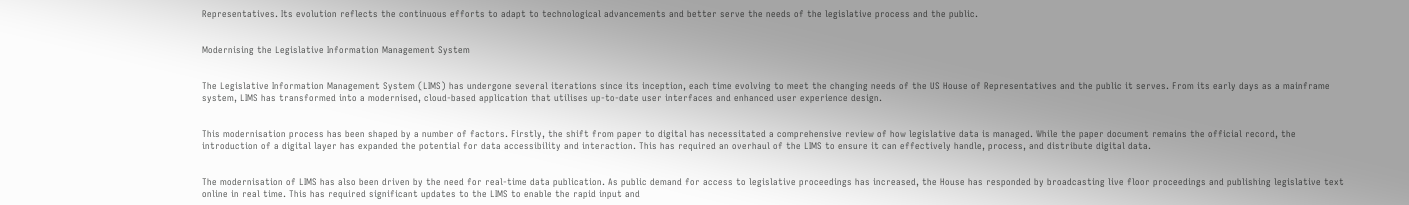Representatives. Its evolution reflects the continuous efforts to adapt to technological advancements and better serve the needs of the legislative process and the public.


Modernising the Legislative Information Management System


The Legislative Information Management System (LIMS) has undergone several iterations since its inception, each time evolving to meet the changing needs of the US House of Representatives and the public it serves. From its early days as a mainframe system, LIMS has transformed into a modernised, cloud-based application that utilises up-to-date user interfaces and enhanced user experience design.


This modernisation process has been shaped by a number of factors. Firstly, the shift from paper to digital has necessitated a comprehensive review of how legislative data is managed. While the paper document remains the official record, the introduction of a digital layer has expanded the potential for data accessibility and interaction. This has required an overhaul of the LIMS to ensure it can effectively handle, process, and distribute digital data.


The modernisation of LIMS has also been driven by the need for real-time data publication. As public demand for access to legislative proceedings has increased, the House has responded by broadcasting live floor proceedings and publishing legislative text online in real time. This has required significant updates to the LIMS to enable the rapid input and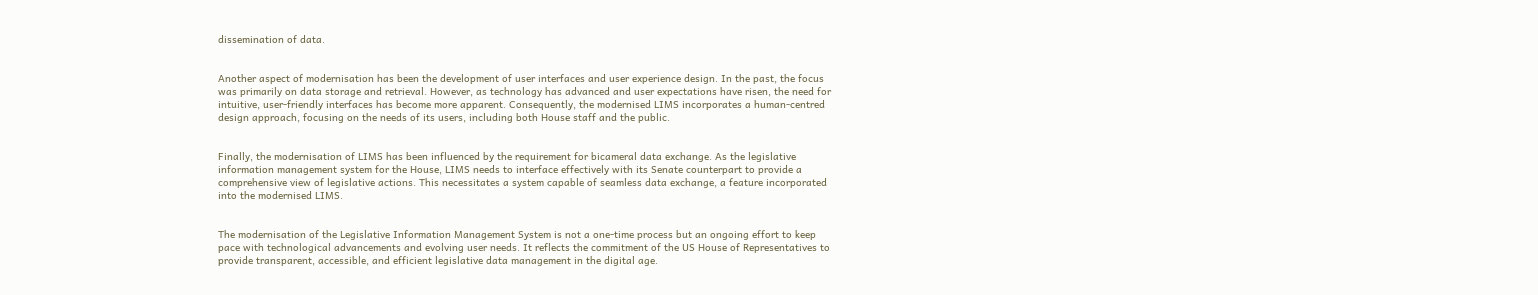dissemination of data.


Another aspect of modernisation has been the development of user interfaces and user experience design. In the past, the focus was primarily on data storage and retrieval. However, as technology has advanced and user expectations have risen, the need for intuitive, user-friendly interfaces has become more apparent. Consequently, the modernised LIMS incorporates a human-centred design approach, focusing on the needs of its users, including both House staff and the public.


Finally, the modernisation of LIMS has been influenced by the requirement for bicameral data exchange. As the legislative information management system for the House, LIMS needs to interface effectively with its Senate counterpart to provide a comprehensive view of legislative actions. This necessitates a system capable of seamless data exchange, a feature incorporated into the modernised LIMS.


The modernisation of the Legislative Information Management System is not a one-time process but an ongoing effort to keep pace with technological advancements and evolving user needs. It reflects the commitment of the US House of Representatives to provide transparent, accessible, and efficient legislative data management in the digital age.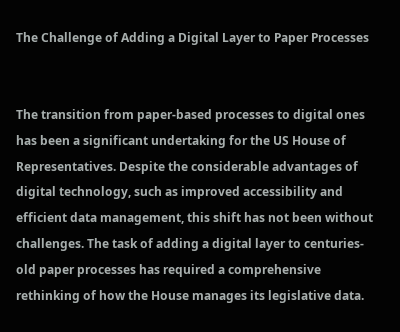The Challenge of Adding a Digital Layer to Paper Processes


The transition from paper-based processes to digital ones has been a significant undertaking for the US House of Representatives. Despite the considerable advantages of digital technology, such as improved accessibility and efficient data management, this shift has not been without challenges. The task of adding a digital layer to centuries-old paper processes has required a comprehensive rethinking of how the House manages its legislative data.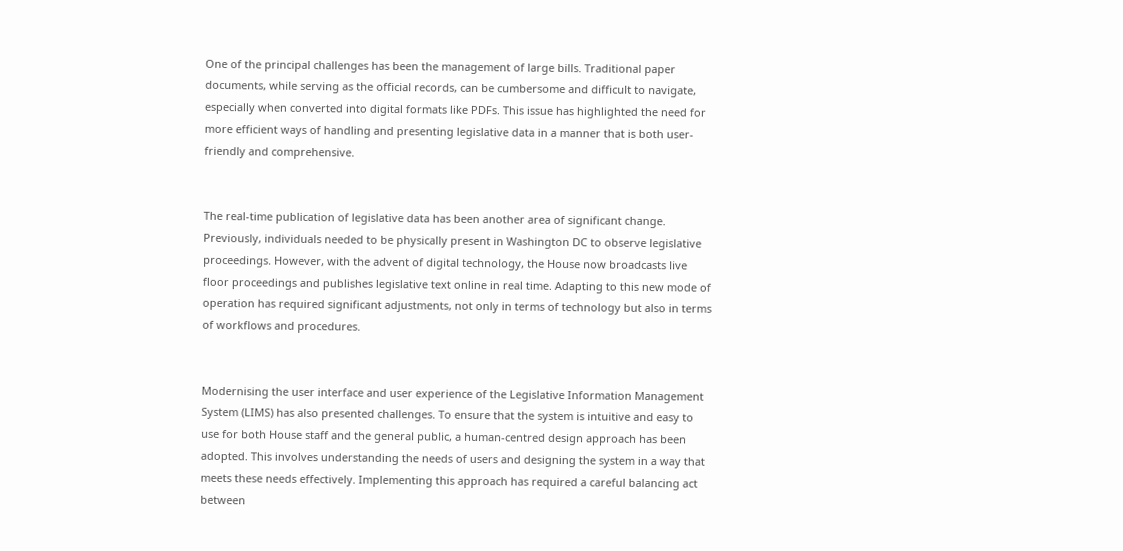One of the principal challenges has been the management of large bills. Traditional paper documents, while serving as the official records, can be cumbersome and difficult to navigate, especially when converted into digital formats like PDFs. This issue has highlighted the need for more efficient ways of handling and presenting legislative data in a manner that is both user-friendly and comprehensive.


The real-time publication of legislative data has been another area of significant change. Previously, individuals needed to be physically present in Washington DC to observe legislative proceedings. However, with the advent of digital technology, the House now broadcasts live floor proceedings and publishes legislative text online in real time. Adapting to this new mode of operation has required significant adjustments, not only in terms of technology but also in terms of workflows and procedures.


Modernising the user interface and user experience of the Legislative Information Management System (LIMS) has also presented challenges. To ensure that the system is intuitive and easy to use for both House staff and the general public, a human-centred design approach has been adopted. This involves understanding the needs of users and designing the system in a way that meets these needs effectively. Implementing this approach has required a careful balancing act between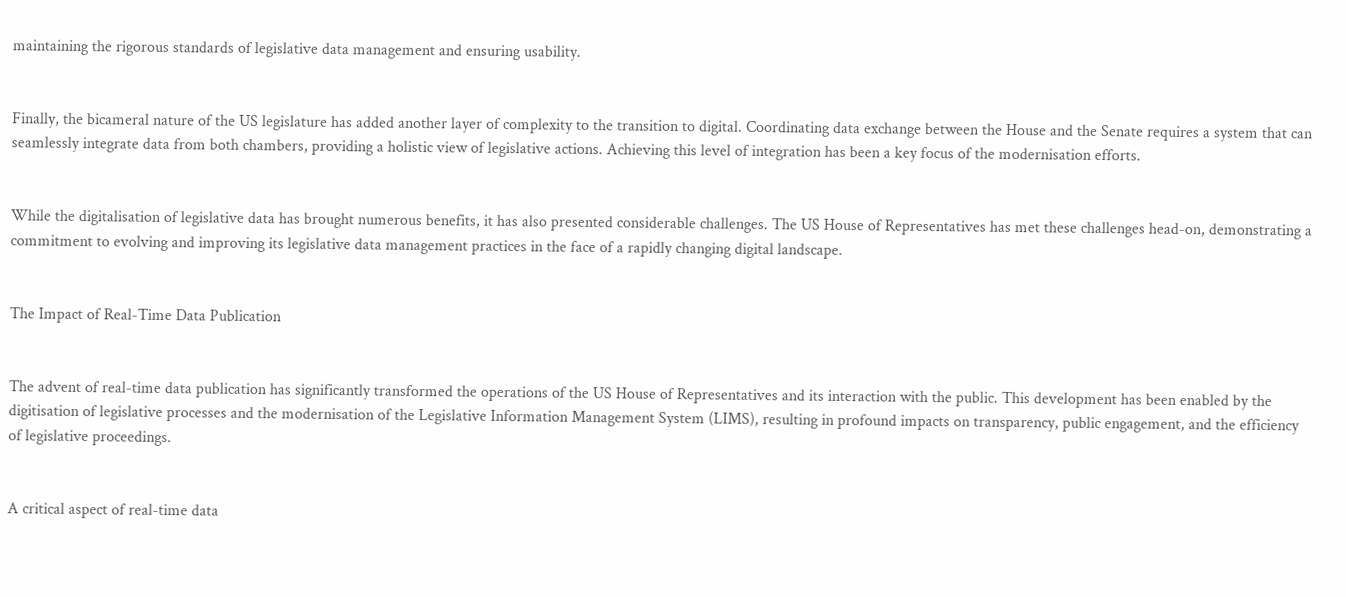maintaining the rigorous standards of legislative data management and ensuring usability.


Finally, the bicameral nature of the US legislature has added another layer of complexity to the transition to digital. Coordinating data exchange between the House and the Senate requires a system that can seamlessly integrate data from both chambers, providing a holistic view of legislative actions. Achieving this level of integration has been a key focus of the modernisation efforts.


While the digitalisation of legislative data has brought numerous benefits, it has also presented considerable challenges. The US House of Representatives has met these challenges head-on, demonstrating a commitment to evolving and improving its legislative data management practices in the face of a rapidly changing digital landscape.


The Impact of Real-Time Data Publication


The advent of real-time data publication has significantly transformed the operations of the US House of Representatives and its interaction with the public. This development has been enabled by the digitisation of legislative processes and the modernisation of the Legislative Information Management System (LIMS), resulting in profound impacts on transparency, public engagement, and the efficiency of legislative proceedings.


A critical aspect of real-time data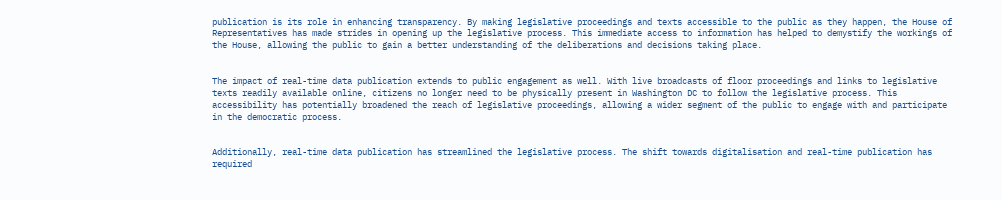publication is its role in enhancing transparency. By making legislative proceedings and texts accessible to the public as they happen, the House of Representatives has made strides in opening up the legislative process. This immediate access to information has helped to demystify the workings of the House, allowing the public to gain a better understanding of the deliberations and decisions taking place.


The impact of real-time data publication extends to public engagement as well. With live broadcasts of floor proceedings and links to legislative texts readily available online, citizens no longer need to be physically present in Washington DC to follow the legislative process. This accessibility has potentially broadened the reach of legislative proceedings, allowing a wider segment of the public to engage with and participate in the democratic process.


Additionally, real-time data publication has streamlined the legislative process. The shift towards digitalisation and real-time publication has required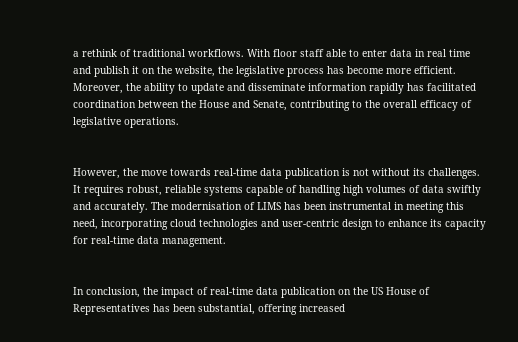a rethink of traditional workflows. With floor staff able to enter data in real time and publish it on the website, the legislative process has become more efficient. Moreover, the ability to update and disseminate information rapidly has facilitated coordination between the House and Senate, contributing to the overall efficacy of legislative operations.


However, the move towards real-time data publication is not without its challenges. It requires robust, reliable systems capable of handling high volumes of data swiftly and accurately. The modernisation of LIMS has been instrumental in meeting this need, incorporating cloud technologies and user-centric design to enhance its capacity for real-time data management.


In conclusion, the impact of real-time data publication on the US House of Representatives has been substantial, offering increased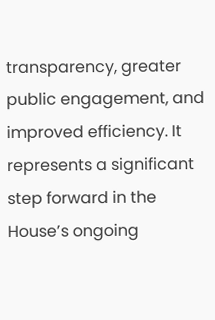transparency, greater public engagement, and improved efficiency. It represents a significant step forward in the House’s ongoing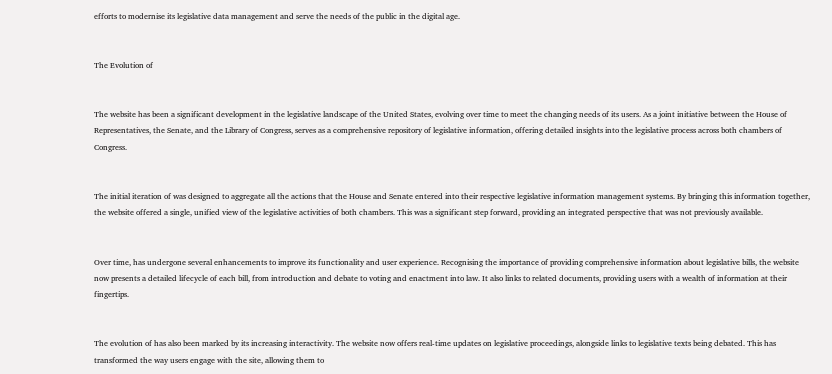efforts to modernise its legislative data management and serve the needs of the public in the digital age.


The Evolution of


The website has been a significant development in the legislative landscape of the United States, evolving over time to meet the changing needs of its users. As a joint initiative between the House of Representatives, the Senate, and the Library of Congress, serves as a comprehensive repository of legislative information, offering detailed insights into the legislative process across both chambers of Congress.


The initial iteration of was designed to aggregate all the actions that the House and Senate entered into their respective legislative information management systems. By bringing this information together, the website offered a single, unified view of the legislative activities of both chambers. This was a significant step forward, providing an integrated perspective that was not previously available.


Over time, has undergone several enhancements to improve its functionality and user experience. Recognising the importance of providing comprehensive information about legislative bills, the website now presents a detailed lifecycle of each bill, from introduction and debate to voting and enactment into law. It also links to related documents, providing users with a wealth of information at their fingertips.


The evolution of has also been marked by its increasing interactivity. The website now offers real-time updates on legislative proceedings, alongside links to legislative texts being debated. This has transformed the way users engage with the site, allowing them to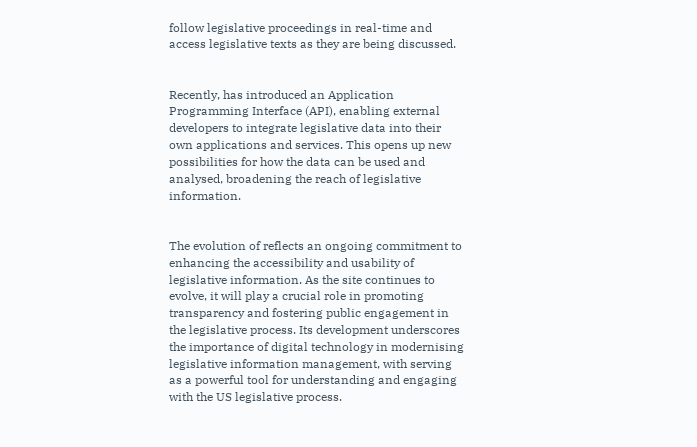follow legislative proceedings in real-time and access legislative texts as they are being discussed.


Recently, has introduced an Application Programming Interface (API), enabling external developers to integrate legislative data into their own applications and services. This opens up new possibilities for how the data can be used and analysed, broadening the reach of legislative information.


The evolution of reflects an ongoing commitment to enhancing the accessibility and usability of legislative information. As the site continues to evolve, it will play a crucial role in promoting transparency and fostering public engagement in the legislative process. Its development underscores the importance of digital technology in modernising legislative information management, with serving as a powerful tool for understanding and engaging with the US legislative process.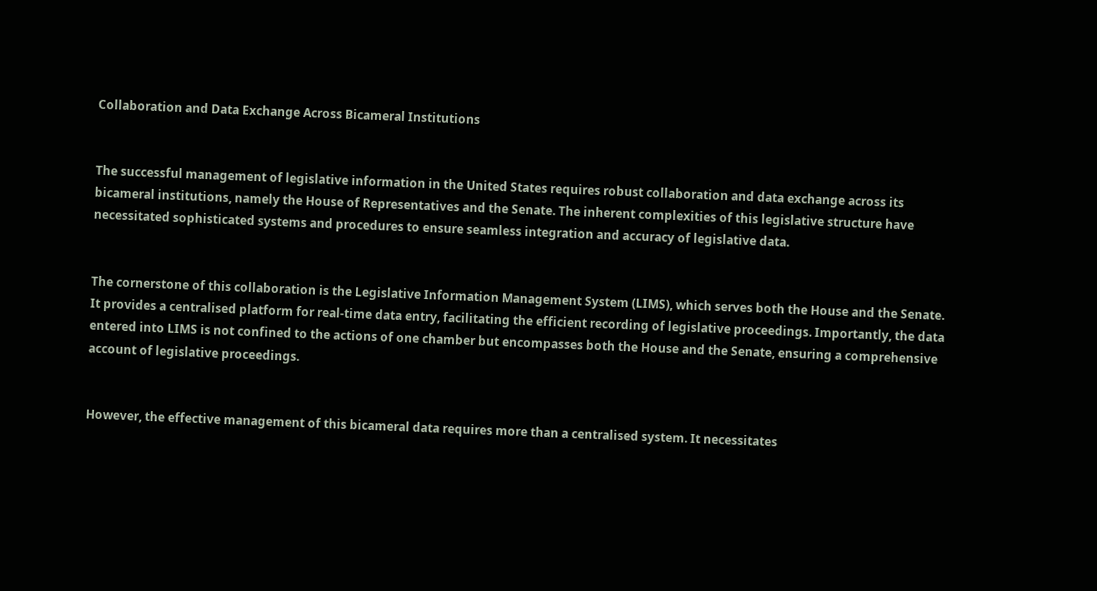Collaboration and Data Exchange Across Bicameral Institutions


The successful management of legislative information in the United States requires robust collaboration and data exchange across its bicameral institutions, namely the House of Representatives and the Senate. The inherent complexities of this legislative structure have necessitated sophisticated systems and procedures to ensure seamless integration and accuracy of legislative data.


The cornerstone of this collaboration is the Legislative Information Management System (LIMS), which serves both the House and the Senate. It provides a centralised platform for real-time data entry, facilitating the efficient recording of legislative proceedings. Importantly, the data entered into LIMS is not confined to the actions of one chamber but encompasses both the House and the Senate, ensuring a comprehensive account of legislative proceedings.


However, the effective management of this bicameral data requires more than a centralised system. It necessitates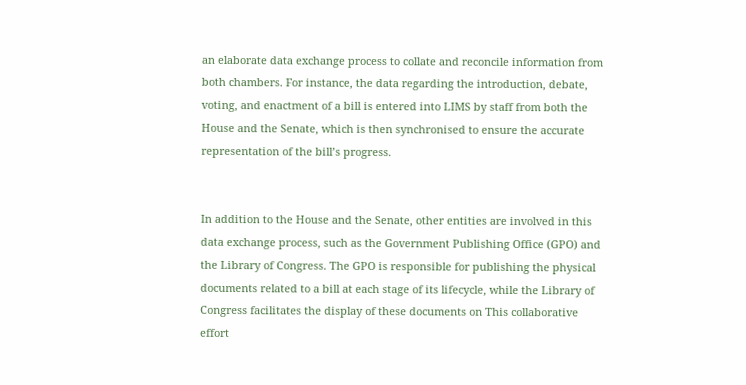an elaborate data exchange process to collate and reconcile information from both chambers. For instance, the data regarding the introduction, debate, voting, and enactment of a bill is entered into LIMS by staff from both the House and the Senate, which is then synchronised to ensure the accurate representation of the bill’s progress.


In addition to the House and the Senate, other entities are involved in this data exchange process, such as the Government Publishing Office (GPO) and the Library of Congress. The GPO is responsible for publishing the physical documents related to a bill at each stage of its lifecycle, while the Library of Congress facilitates the display of these documents on This collaborative effort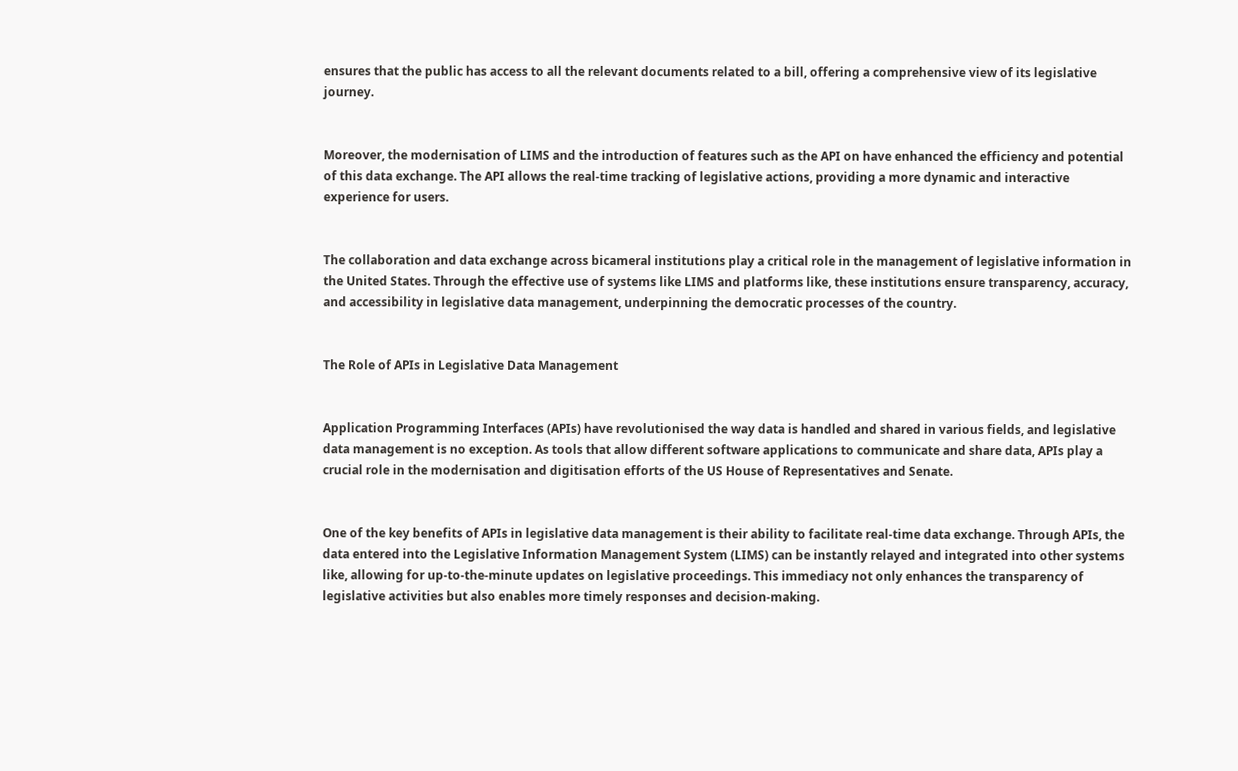ensures that the public has access to all the relevant documents related to a bill, offering a comprehensive view of its legislative journey.


Moreover, the modernisation of LIMS and the introduction of features such as the API on have enhanced the efficiency and potential of this data exchange. The API allows the real-time tracking of legislative actions, providing a more dynamic and interactive experience for users.


The collaboration and data exchange across bicameral institutions play a critical role in the management of legislative information in the United States. Through the effective use of systems like LIMS and platforms like, these institutions ensure transparency, accuracy, and accessibility in legislative data management, underpinning the democratic processes of the country.


The Role of APIs in Legislative Data Management


Application Programming Interfaces (APIs) have revolutionised the way data is handled and shared in various fields, and legislative data management is no exception. As tools that allow different software applications to communicate and share data, APIs play a crucial role in the modernisation and digitisation efforts of the US House of Representatives and Senate.


One of the key benefits of APIs in legislative data management is their ability to facilitate real-time data exchange. Through APIs, the data entered into the Legislative Information Management System (LIMS) can be instantly relayed and integrated into other systems like, allowing for up-to-the-minute updates on legislative proceedings. This immediacy not only enhances the transparency of legislative activities but also enables more timely responses and decision-making.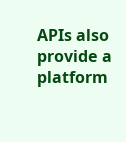APIs also provide a platform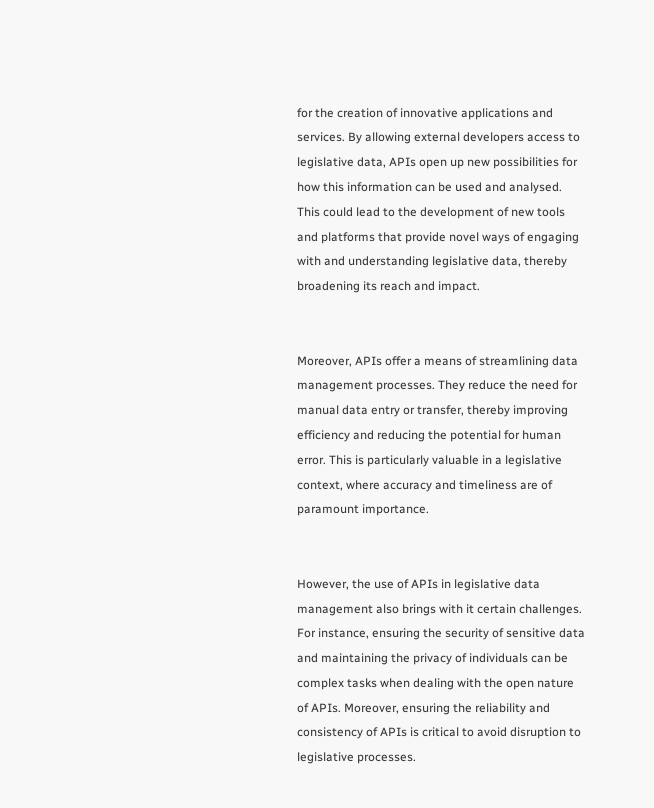for the creation of innovative applications and services. By allowing external developers access to legislative data, APIs open up new possibilities for how this information can be used and analysed. This could lead to the development of new tools and platforms that provide novel ways of engaging with and understanding legislative data, thereby broadening its reach and impact.


Moreover, APIs offer a means of streamlining data management processes. They reduce the need for manual data entry or transfer, thereby improving efficiency and reducing the potential for human error. This is particularly valuable in a legislative context, where accuracy and timeliness are of paramount importance.


However, the use of APIs in legislative data management also brings with it certain challenges. For instance, ensuring the security of sensitive data and maintaining the privacy of individuals can be complex tasks when dealing with the open nature of APIs. Moreover, ensuring the reliability and consistency of APIs is critical to avoid disruption to legislative processes.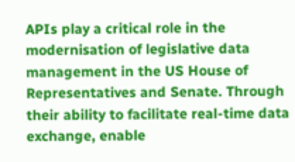APIs play a critical role in the modernisation of legislative data management in the US House of Representatives and Senate. Through their ability to facilitate real-time data exchange, enable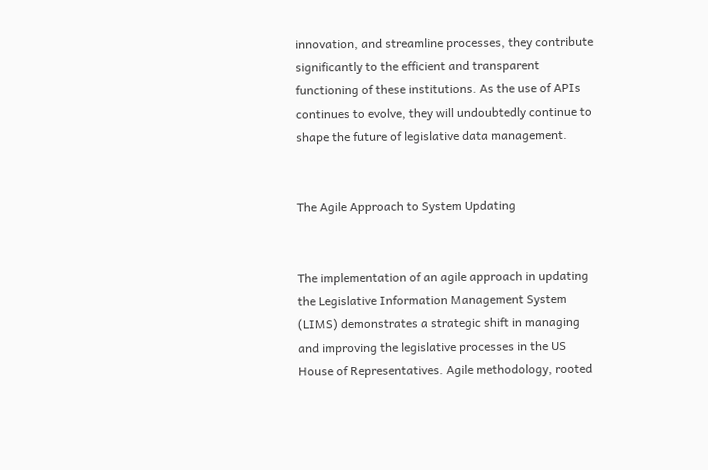innovation, and streamline processes, they contribute significantly to the efficient and transparent functioning of these institutions. As the use of APIs continues to evolve, they will undoubtedly continue to shape the future of legislative data management.


The Agile Approach to System Updating


The implementation of an agile approach in updating the Legislative Information Management System (LIMS) demonstrates a strategic shift in managing and improving the legislative processes in the US House of Representatives. Agile methodology, rooted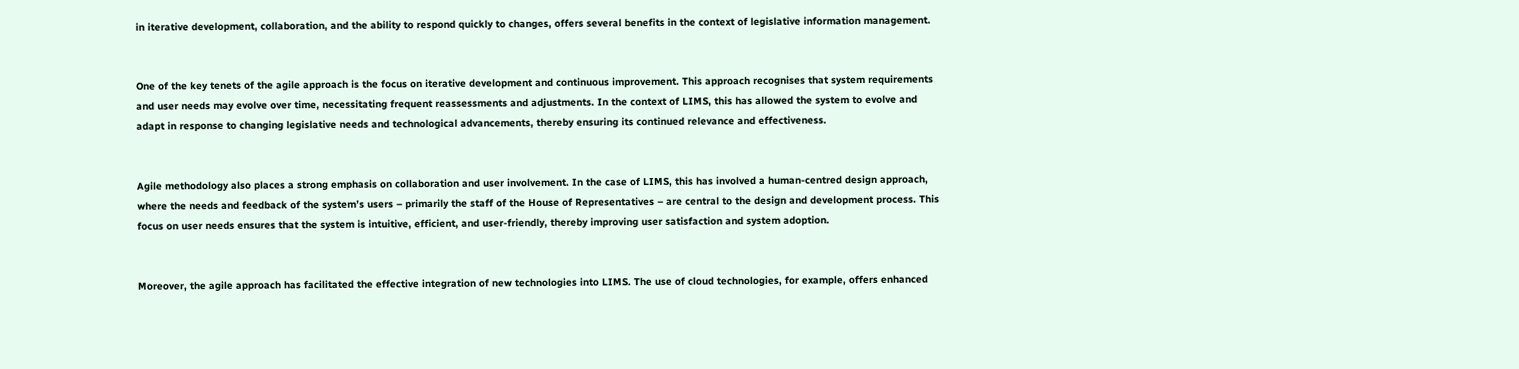in iterative development, collaboration, and the ability to respond quickly to changes, offers several benefits in the context of legislative information management.


One of the key tenets of the agile approach is the focus on iterative development and continuous improvement. This approach recognises that system requirements and user needs may evolve over time, necessitating frequent reassessments and adjustments. In the context of LIMS, this has allowed the system to evolve and adapt in response to changing legislative needs and technological advancements, thereby ensuring its continued relevance and effectiveness.


Agile methodology also places a strong emphasis on collaboration and user involvement. In the case of LIMS, this has involved a human-centred design approach, where the needs and feedback of the system’s users – primarily the staff of the House of Representatives – are central to the design and development process. This focus on user needs ensures that the system is intuitive, efficient, and user-friendly, thereby improving user satisfaction and system adoption.


Moreover, the agile approach has facilitated the effective integration of new technologies into LIMS. The use of cloud technologies, for example, offers enhanced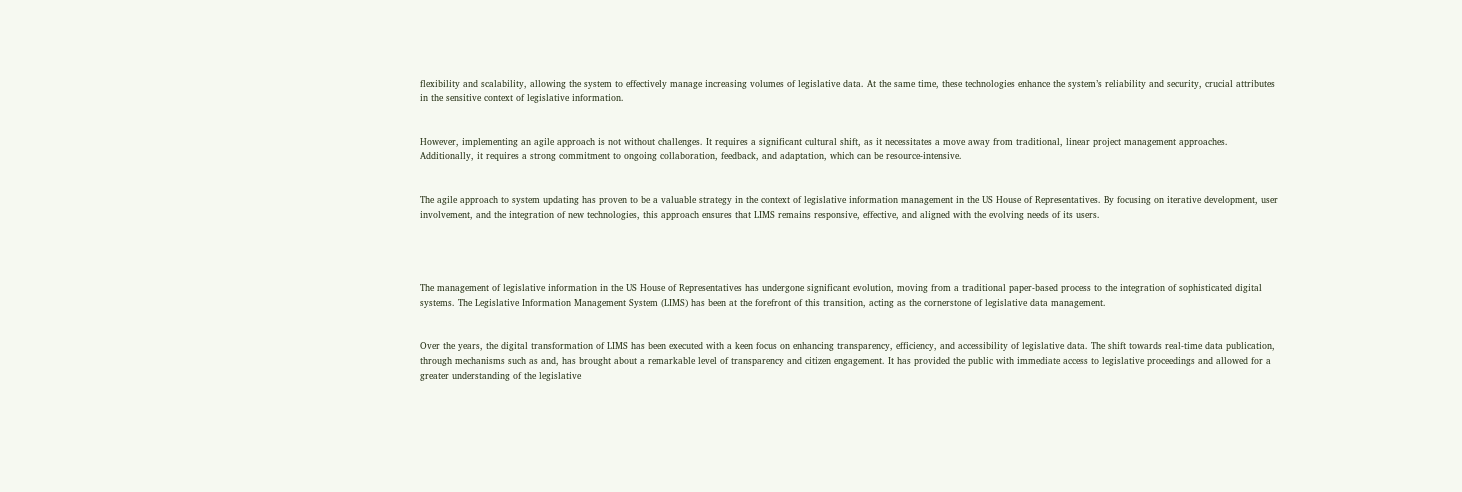flexibility and scalability, allowing the system to effectively manage increasing volumes of legislative data. At the same time, these technologies enhance the system’s reliability and security, crucial attributes in the sensitive context of legislative information.


However, implementing an agile approach is not without challenges. It requires a significant cultural shift, as it necessitates a move away from traditional, linear project management approaches. Additionally, it requires a strong commitment to ongoing collaboration, feedback, and adaptation, which can be resource-intensive.


The agile approach to system updating has proven to be a valuable strategy in the context of legislative information management in the US House of Representatives. By focusing on iterative development, user involvement, and the integration of new technologies, this approach ensures that LIMS remains responsive, effective, and aligned with the evolving needs of its users.




The management of legislative information in the US House of Representatives has undergone significant evolution, moving from a traditional paper-based process to the integration of sophisticated digital systems. The Legislative Information Management System (LIMS) has been at the forefront of this transition, acting as the cornerstone of legislative data management.


Over the years, the digital transformation of LIMS has been executed with a keen focus on enhancing transparency, efficiency, and accessibility of legislative data. The shift towards real-time data publication, through mechanisms such as and, has brought about a remarkable level of transparency and citizen engagement. It has provided the public with immediate access to legislative proceedings and allowed for a greater understanding of the legislative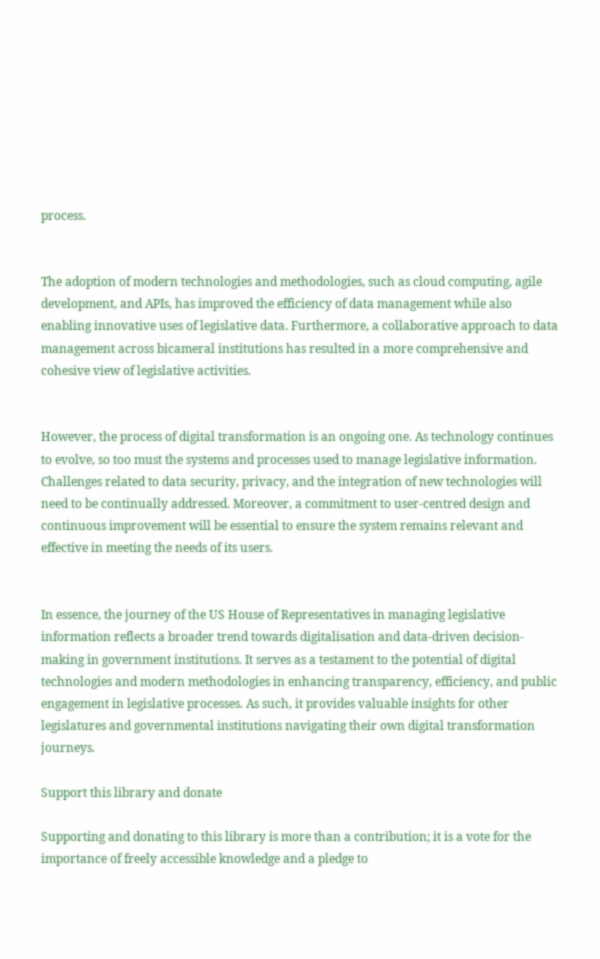process.


The adoption of modern technologies and methodologies, such as cloud computing, agile development, and APIs, has improved the efficiency of data management while also enabling innovative uses of legislative data. Furthermore, a collaborative approach to data management across bicameral institutions has resulted in a more comprehensive and cohesive view of legislative activities.


However, the process of digital transformation is an ongoing one. As technology continues to evolve, so too must the systems and processes used to manage legislative information. Challenges related to data security, privacy, and the integration of new technologies will need to be continually addressed. Moreover, a commitment to user-centred design and continuous improvement will be essential to ensure the system remains relevant and effective in meeting the needs of its users.


In essence, the journey of the US House of Representatives in managing legislative information reflects a broader trend towards digitalisation and data-driven decision-making in government institutions. It serves as a testament to the potential of digital technologies and modern methodologies in enhancing transparency, efficiency, and public engagement in legislative processes. As such, it provides valuable insights for other legislatures and governmental institutions navigating their own digital transformation journeys.

Support this library and donate

Supporting and donating to this library is more than a contribution; it is a vote for the importance of freely accessible knowledge and a pledge to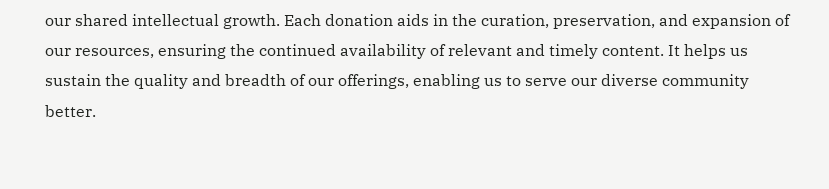our shared intellectual growth. Each donation aids in the curation, preservation, and expansion of our resources, ensuring the continued availability of relevant and timely content. It helps us sustain the quality and breadth of our offerings, enabling us to serve our diverse community better.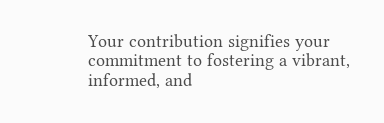Your contribution signifies your commitment to fostering a vibrant, informed, and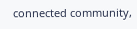connected community,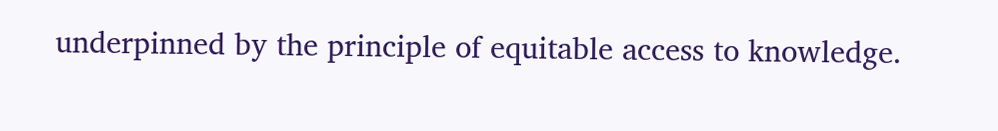underpinned by the principle of equitable access to knowledge.